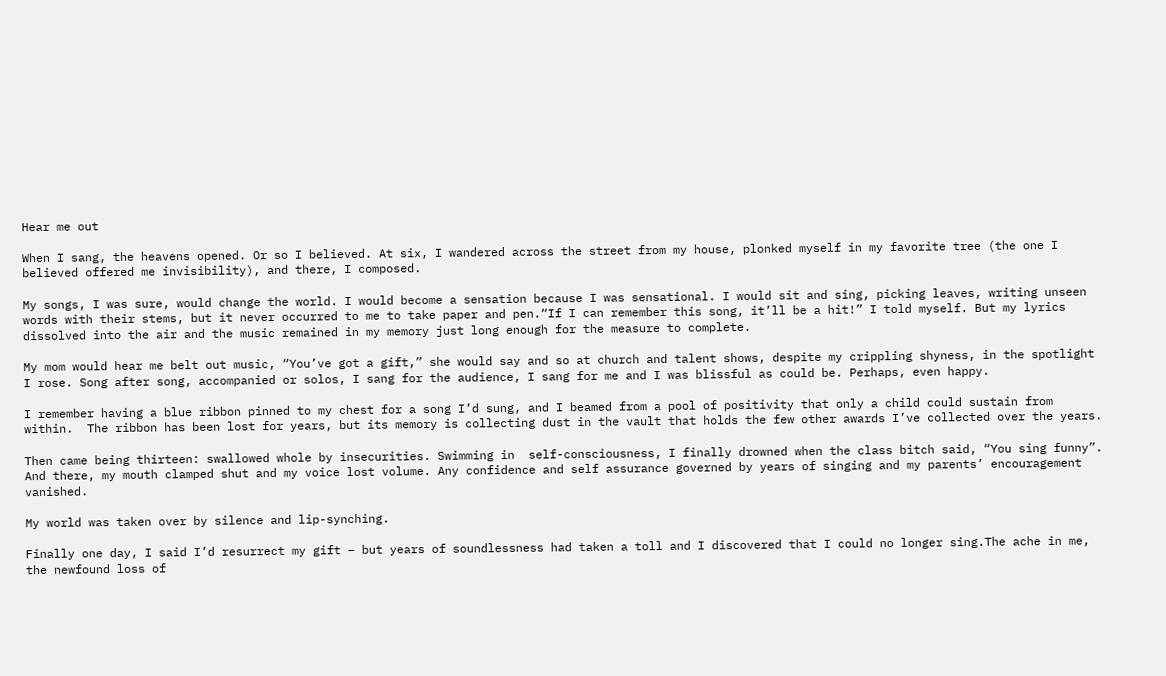Hear me out

When I sang, the heavens opened. Or so I believed. At six, I wandered across the street from my house, plonked myself in my favorite tree (the one I believed offered me invisibility), and there, I composed.

My songs, I was sure, would change the world. I would become a sensation because I was sensational. I would sit and sing, picking leaves, writing unseen words with their stems, but it never occurred to me to take paper and pen.“If I can remember this song, it’ll be a hit!” I told myself. But my lyrics dissolved into the air and the music remained in my memory just long enough for the measure to complete.

My mom would hear me belt out music, “You’ve got a gift,” she would say and so at church and talent shows, despite my crippling shyness, in the spotlight I rose. Song after song, accompanied or solos, I sang for the audience, I sang for me and I was blissful as could be. Perhaps, even happy.

I remember having a blue ribbon pinned to my chest for a song I’d sung, and I beamed from a pool of positivity that only a child could sustain from within.  The ribbon has been lost for years, but its memory is collecting dust in the vault that holds the few other awards I’ve collected over the years.

Then came being thirteen: swallowed whole by insecurities. Swimming in  self-consciousness, I finally drowned when the class bitch said, “You sing funny”. And there, my mouth clamped shut and my voice lost volume. Any confidence and self assurance governed by years of singing and my parents’ encouragement vanished.

My world was taken over by silence and lip-synching.

Finally one day, I said I’d resurrect my gift – but years of soundlessness had taken a toll and I discovered that I could no longer sing.The ache in me, the newfound loss of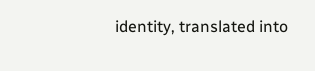identity, translated into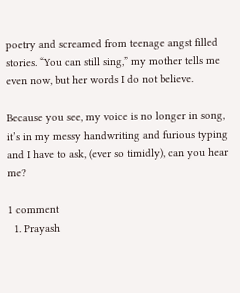poetry and screamed from teenage angst filled stories. “You can still sing,” my mother tells me even now, but her words I do not believe.

Because you see, my voice is no longer in song, it’s in my messy handwriting and furious typing and I have to ask, (ever so timidly), can you hear me?

1 comment
  1. Prayash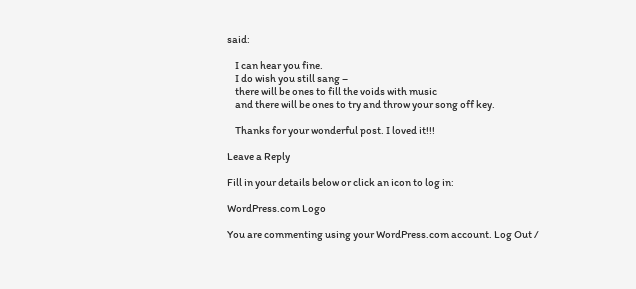said:

    I can hear you fine.
    I do wish you still sang –
    there will be ones to fill the voids with music
    and there will be ones to try and throw your song off key.

    Thanks for your wonderful post. I loved it!!!

Leave a Reply

Fill in your details below or click an icon to log in:

WordPress.com Logo

You are commenting using your WordPress.com account. Log Out /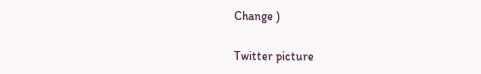Change )

Twitter picture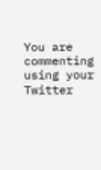You are commenting using your Twitter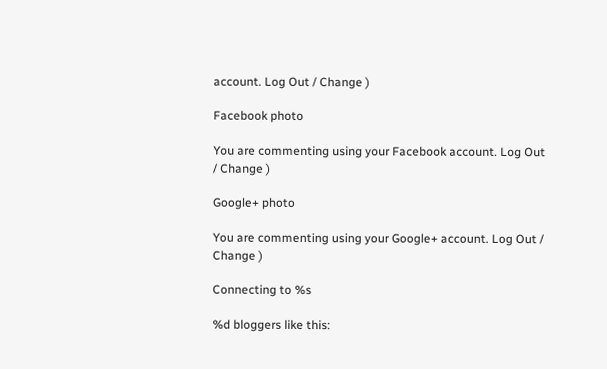account. Log Out / Change )

Facebook photo

You are commenting using your Facebook account. Log Out / Change )

Google+ photo

You are commenting using your Google+ account. Log Out / Change )

Connecting to %s

%d bloggers like this: